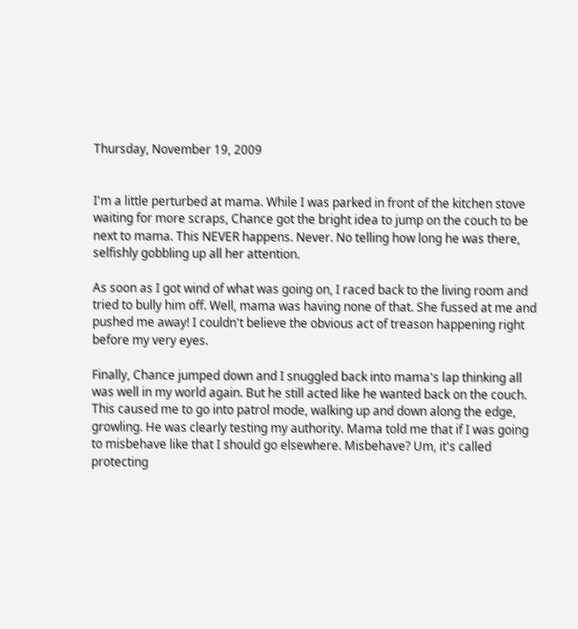Thursday, November 19, 2009


I'm a little perturbed at mama. While I was parked in front of the kitchen stove waiting for more scraps, Chance got the bright idea to jump on the couch to be next to mama. This NEVER happens. Never. No telling how long he was there, selfishly gobbling up all her attention.

As soon as I got wind of what was going on, I raced back to the living room and tried to bully him off. Well, mama was having none of that. She fussed at me and pushed me away! I couldn't believe the obvious act of treason happening right before my very eyes.

Finally, Chance jumped down and I snuggled back into mama's lap thinking all was well in my world again. But he still acted like he wanted back on the couch. This caused me to go into patrol mode, walking up and down along the edge, growling. He was clearly testing my authority. Mama told me that if I was going to misbehave like that I should go elsewhere. Misbehave? Um, it's called protecting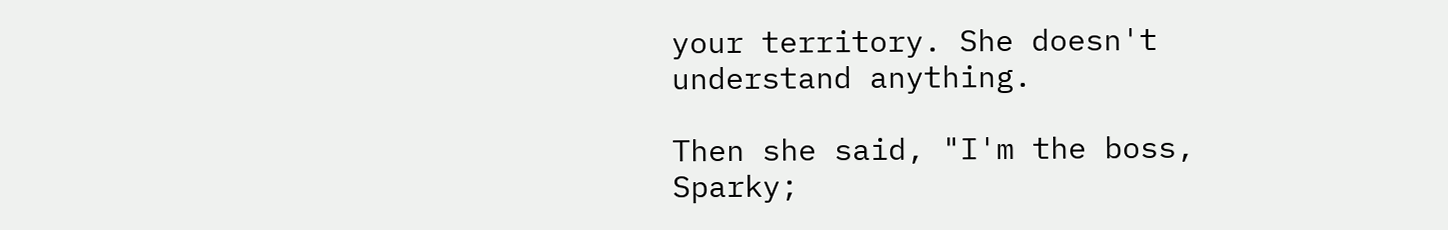your territory. She doesn't understand anything.

Then she said, "I'm the boss, Sparky;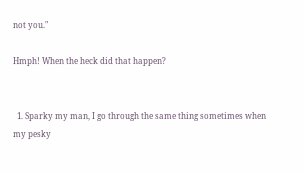not you."

Hmph! When the heck did that happen?


  1. Sparky my man, I go through the same thing sometimes when my pesky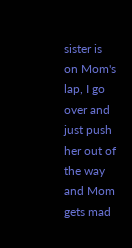sister is on Mom's lap, I go over and just push her out of the way and Mom gets mad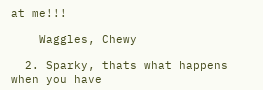at me!!!

    Waggles, Chewy

  2. Sparky, thats what happens when you have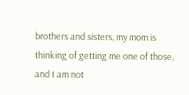brothers and sisters, my mom is thinking of getting me one of those, and I am not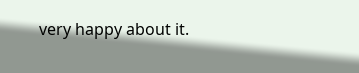very happy about it.